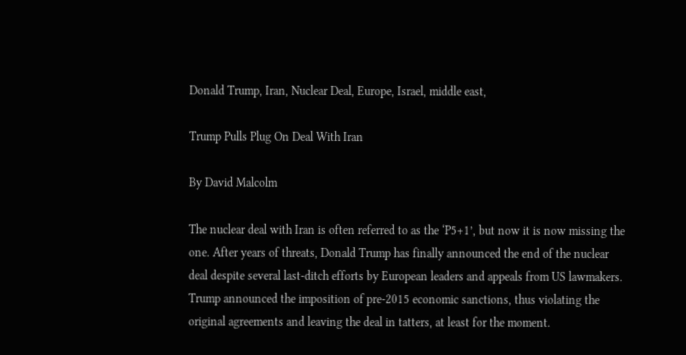Donald Trump, Iran, Nuclear Deal, Europe, Israel, middle east,

Trump Pulls Plug On Deal With Iran

By David Malcolm

The nuclear deal with Iran is often referred to as the ‘P5+1’, but now it is now missing the one. After years of threats, Donald Trump has finally announced the end of the nuclear deal despite several last-ditch efforts by European leaders and appeals from US lawmakers. Trump announced the imposition of pre-2015 economic sanctions, thus violating the original agreements and leaving the deal in tatters, at least for the moment.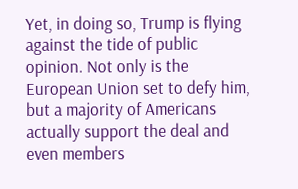Yet, in doing so, Trump is flying against the tide of public opinion. Not only is the European Union set to defy him, but a majority of Americans actually support the deal and even members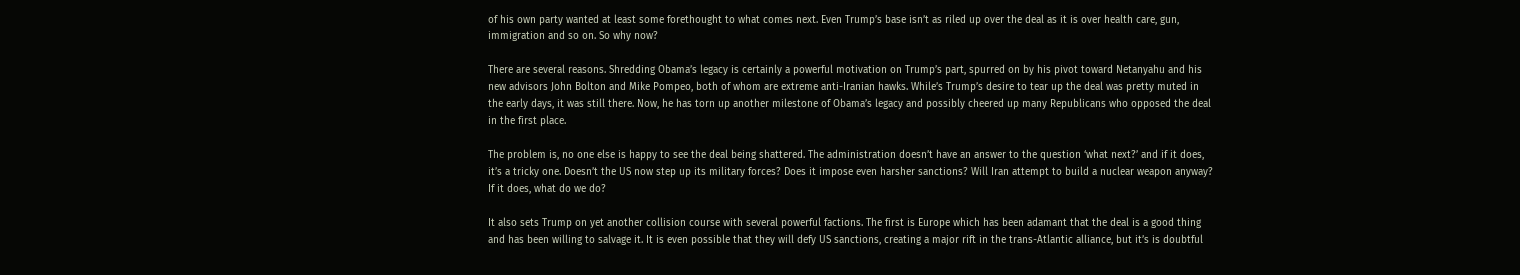of his own party wanted at least some forethought to what comes next. Even Trump’s base isn’t as riled up over the deal as it is over health care, gun, immigration and so on. So why now?

There are several reasons. Shredding Obama’s legacy is certainly a powerful motivation on Trump’s part, spurred on by his pivot toward Netanyahu and his new advisors John Bolton and Mike Pompeo, both of whom are extreme anti-Iranian hawks. While’s Trump’s desire to tear up the deal was pretty muted in the early days, it was still there. Now, he has torn up another milestone of Obama’s legacy and possibly cheered up many Republicans who opposed the deal in the first place.

The problem is, no one else is happy to see the deal being shattered. The administration doesn’t have an answer to the question ‘what next?’ and if it does, it’s a tricky one. Doesn’t the US now step up its military forces? Does it impose even harsher sanctions? Will Iran attempt to build a nuclear weapon anyway? If it does, what do we do?

It also sets Trump on yet another collision course with several powerful factions. The first is Europe which has been adamant that the deal is a good thing and has been willing to salvage it. It is even possible that they will defy US sanctions, creating a major rift in the trans-Atlantic alliance, but it’s is doubtful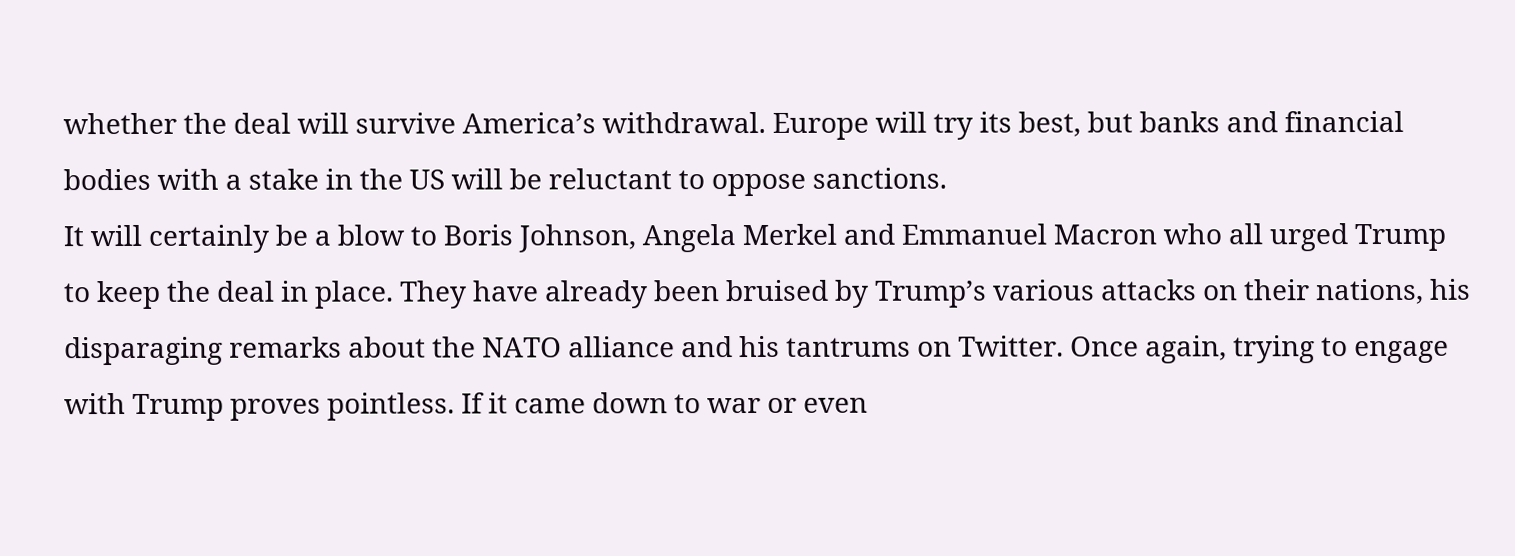whether the deal will survive America’s withdrawal. Europe will try its best, but banks and financial bodies with a stake in the US will be reluctant to oppose sanctions.
It will certainly be a blow to Boris Johnson, Angela Merkel and Emmanuel Macron who all urged Trump to keep the deal in place. They have already been bruised by Trump’s various attacks on their nations, his disparaging remarks about the NATO alliance and his tantrums on Twitter. Once again, trying to engage with Trump proves pointless. If it came down to war or even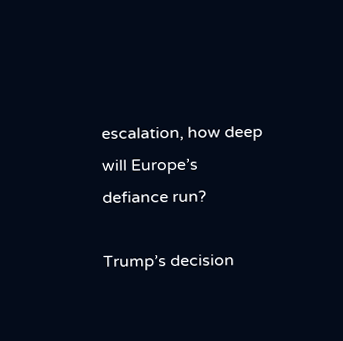escalation, how deep will Europe’s defiance run?

Trump’s decision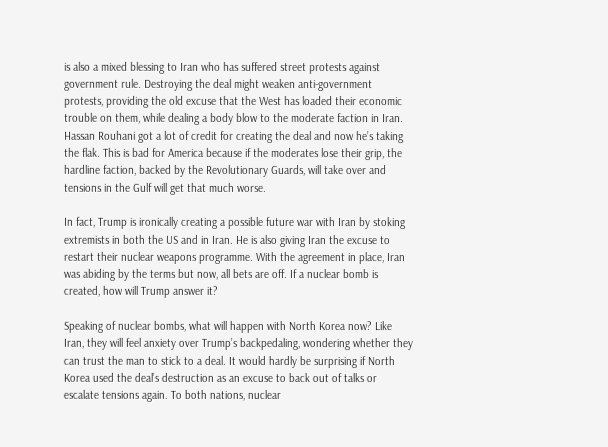is also a mixed blessing to Iran who has suffered street protests against government rule. Destroying the deal might weaken anti-government protests, providing the old excuse that the West has loaded their economic trouble on them, while dealing a body blow to the moderate faction in Iran. Hassan Rouhani got a lot of credit for creating the deal and now he’s taking the flak. This is bad for America because if the moderates lose their grip, the hardline faction, backed by the Revolutionary Guards, will take over and tensions in the Gulf will get that much worse.

In fact, Trump is ironically creating a possible future war with Iran by stoking extremists in both the US and in Iran. He is also giving Iran the excuse to restart their nuclear weapons programme. With the agreement in place, Iran was abiding by the terms but now, all bets are off. If a nuclear bomb is created, how will Trump answer it?

Speaking of nuclear bombs, what will happen with North Korea now? Like Iran, they will feel anxiety over Trump’s backpedaling, wondering whether they can trust the man to stick to a deal. It would hardly be surprising if North Korea used the deal’s destruction as an excuse to back out of talks or escalate tensions again. To both nations, nuclear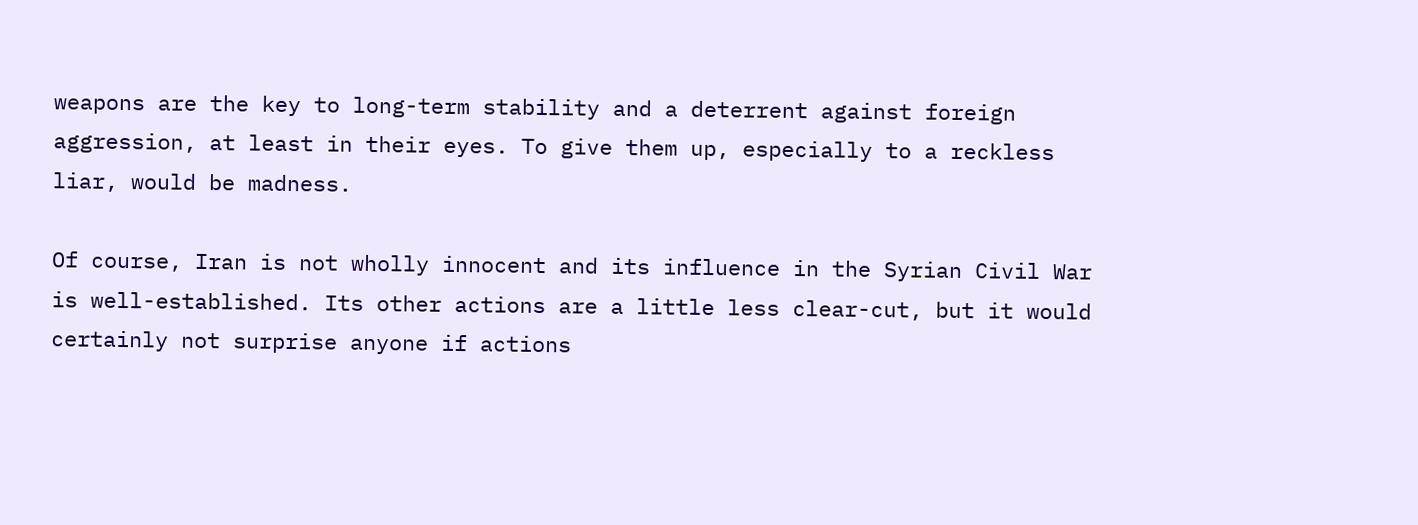weapons are the key to long-term stability and a deterrent against foreign aggression, at least in their eyes. To give them up, especially to a reckless liar, would be madness.

Of course, Iran is not wholly innocent and its influence in the Syrian Civil War is well-established. Its other actions are a little less clear-cut, but it would certainly not surprise anyone if actions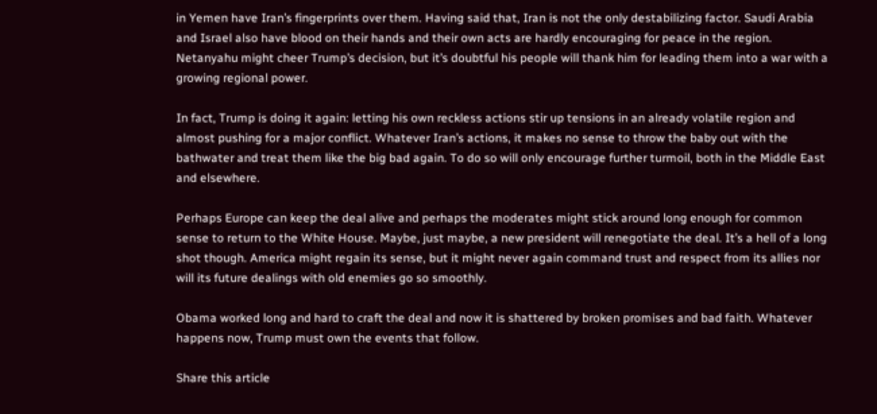in Yemen have Iran’s fingerprints over them. Having said that, Iran is not the only destabilizing factor. Saudi Arabia and Israel also have blood on their hands and their own acts are hardly encouraging for peace in the region. Netanyahu might cheer Trump’s decision, but it’s doubtful his people will thank him for leading them into a war with a growing regional power.

In fact, Trump is doing it again: letting his own reckless actions stir up tensions in an already volatile region and almost pushing for a major conflict. Whatever Iran’s actions, it makes no sense to throw the baby out with the bathwater and treat them like the big bad again. To do so will only encourage further turmoil, both in the Middle East and elsewhere.

Perhaps Europe can keep the deal alive and perhaps the moderates might stick around long enough for common sense to return to the White House. Maybe, just maybe, a new president will renegotiate the deal. It’s a hell of a long shot though. America might regain its sense, but it might never again command trust and respect from its allies nor will its future dealings with old enemies go so smoothly.

Obama worked long and hard to craft the deal and now it is shattered by broken promises and bad faith. Whatever happens now, Trump must own the events that follow.

Share this article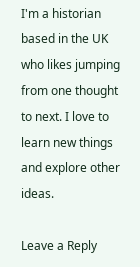I'm a historian based in the UK who likes jumping from one thought to next. I love to learn new things and explore other ideas.

Leave a Reply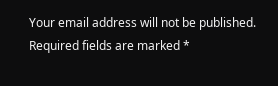Your email address will not be published. Required fields are marked *